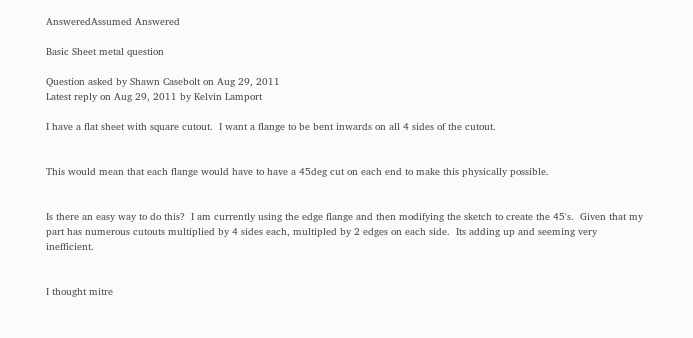AnsweredAssumed Answered

Basic Sheet metal question

Question asked by Shawn Casebolt on Aug 29, 2011
Latest reply on Aug 29, 2011 by Kelvin Lamport

I have a flat sheet with square cutout.  I want a flange to be bent inwards on all 4 sides of the cutout.


This would mean that each flange would have to have a 45deg cut on each end to make this physically possible.


Is there an easy way to do this?  I am currently using the edge flange and then modifying the sketch to create the 45's.  Given that my part has numerous cutouts multiplied by 4 sides each, multipled by 2 edges on each side.  Its adding up and seeming very inefficient.


I thought mitre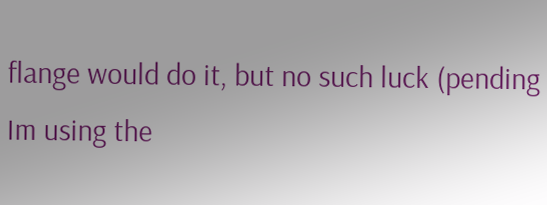flange would do it, but no such luck (pending Im using the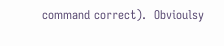command correct).  Obvioulsy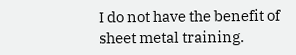I do not have the benefit of sheet metal training.